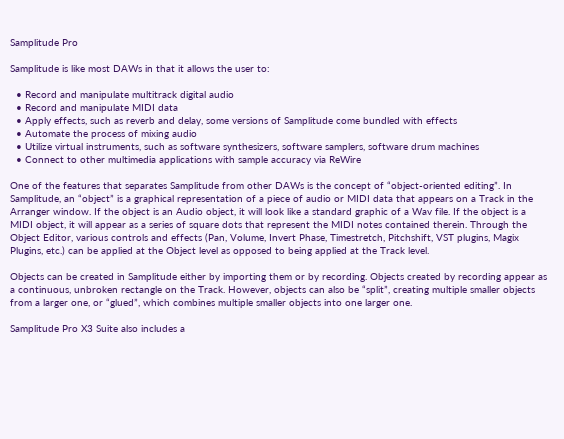Samplitude Pro

Samplitude is like most DAWs in that it allows the user to:

  • Record and manipulate multitrack digital audio
  • Record and manipulate MIDI data
  • Apply effects, such as reverb and delay, some versions of Samplitude come bundled with effects
  • Automate the process of mixing audio
  • Utilize virtual instruments, such as software synthesizers, software samplers, software drum machines
  • Connect to other multimedia applications with sample accuracy via ReWire

One of the features that separates Samplitude from other DAWs is the concept of “object-oriented editing”. In Samplitude, an “object” is a graphical representation of a piece of audio or MIDI data that appears on a Track in the Arranger window. If the object is an Audio object, it will look like a standard graphic of a Wav file. If the object is a MIDI object, it will appear as a series of square dots that represent the MIDI notes contained therein. Through the Object Editor, various controls and effects (Pan, Volume, Invert Phase, Timestretch, Pitchshift, VST plugins, Magix Plugins, etc.) can be applied at the Object level as opposed to being applied at the Track level.

Objects can be created in Samplitude either by importing them or by recording. Objects created by recording appear as a continuous, unbroken rectangle on the Track. However, objects can also be “split”, creating multiple smaller objects from a larger one, or “glued”, which combines multiple smaller objects into one larger one.

Samplitude Pro X3 Suite also includes a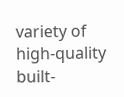variety of high-quality built-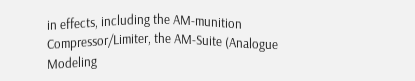in effects, including the AM-munition Compressor/Limiter, the AM-Suite (Analogue Modeling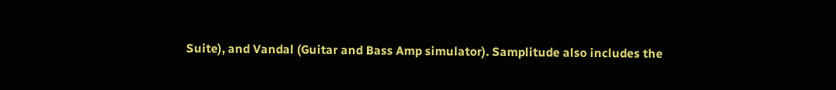Suite), and Vandal (Guitar and Bass Amp simulator). Samplitude also includes the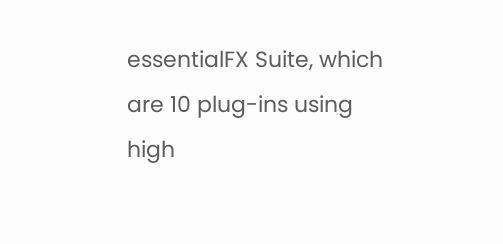essentialFX Suite, which are 10 plug-ins using high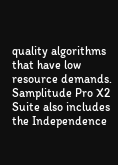quality algorithms that have low resource demands. Samplitude Pro X2 Suite also includes the Independence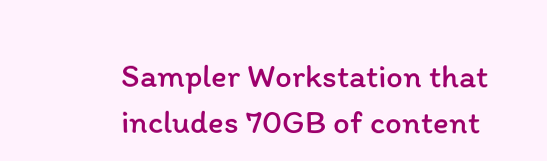Sampler Workstation that includes 70GB of content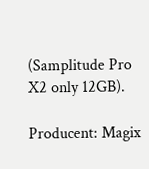(Samplitude Pro X2 only 12GB).

Producent: Magix